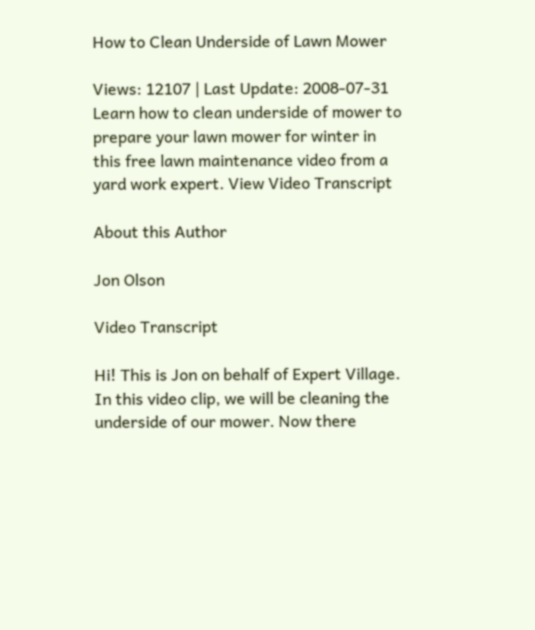How to Clean Underside of Lawn Mower

Views: 12107 | Last Update: 2008-07-31
Learn how to clean underside of mower to prepare your lawn mower for winter in this free lawn maintenance video from a yard work expert. View Video Transcript

About this Author

Jon Olson

Video Transcript

Hi! This is Jon on behalf of Expert Village. In this video clip, we will be cleaning the underside of our mower. Now there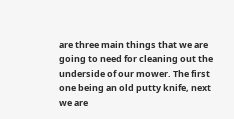are three main things that we are going to need for cleaning out the underside of our mower. The first one being an old putty knife, next we are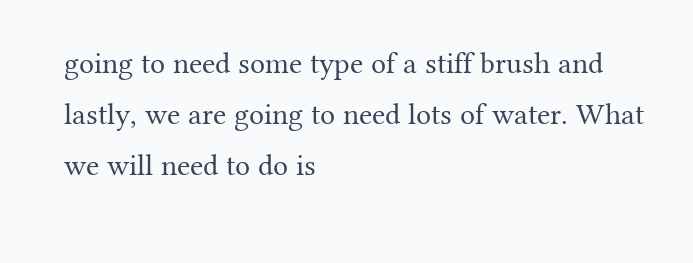going to need some type of a stiff brush and lastly, we are going to need lots of water. What we will need to do is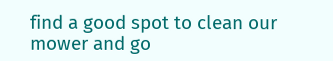find a good spot to clean our mower and go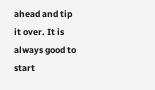ahead and tip it over. It is always good to start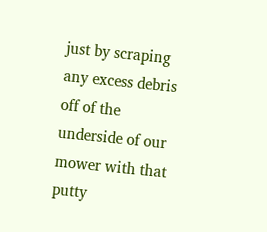just by scraping any excess debris off of the underside of our mower with that putty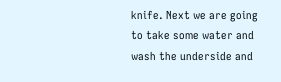knife. Next we are going to take some water and wash the underside and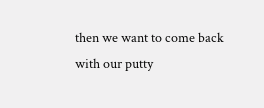then we want to come back with our putty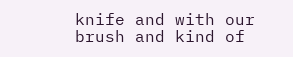knife and with our brush and kind of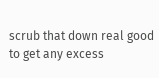scrub that down real good to get any excess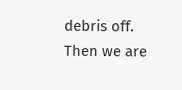debris off. Then we are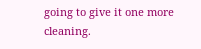going to give it one more cleaning.